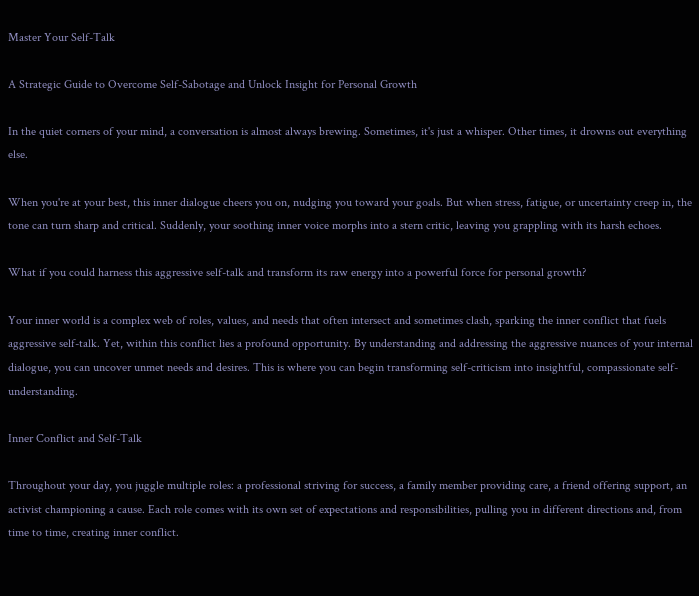Master Your Self-Talk

A Strategic Guide to Overcome Self-Sabotage and Unlock Insight for Personal Growth

In the quiet corners of your mind, a conversation is almost always brewing. Sometimes, it's just a whisper. Other times, it drowns out everything else.

When you're at your best, this inner dialogue cheers you on, nudging you toward your goals. But when stress, fatigue, or uncertainty creep in, the tone can turn sharp and critical. Suddenly, your soothing inner voice morphs into a stern critic, leaving you grappling with its harsh echoes.

What if you could harness this aggressive self-talk and transform its raw energy into a powerful force for personal growth?

Your inner world is a complex web of roles, values, and needs that often intersect and sometimes clash, sparking the inner conflict that fuels aggressive self-talk. Yet, within this conflict lies a profound opportunity. By understanding and addressing the aggressive nuances of your internal dialogue, you can uncover unmet needs and desires. This is where you can begin transforming self-criticism into insightful, compassionate self-understanding.

Inner Conflict and Self-Talk

Throughout your day, you juggle multiple roles: a professional striving for success, a family member providing care, a friend offering support, an activist championing a cause. Each role comes with its own set of expectations and responsibilities, pulling you in different directions and, from time to time, creating inner conflict.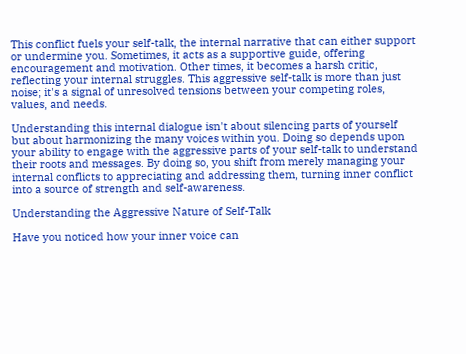This conflict fuels your self-talk, the internal narrative that can either support or undermine you. Sometimes, it acts as a supportive guide, offering encouragement and motivation. Other times, it becomes a harsh critic, reflecting your internal struggles. This aggressive self-talk is more than just noise; it's a signal of unresolved tensions between your competing roles, values, and needs.

Understanding this internal dialogue isn't about silencing parts of yourself but about harmonizing the many voices within you. Doing so depends upon your ability to engage with the aggressive parts of your self-talk to understand their roots and messages. By doing so, you shift from merely managing your internal conflicts to appreciating and addressing them, turning inner conflict into a source of strength and self-awareness.

Understanding the Aggressive Nature of Self-Talk

Have you noticed how your inner voice can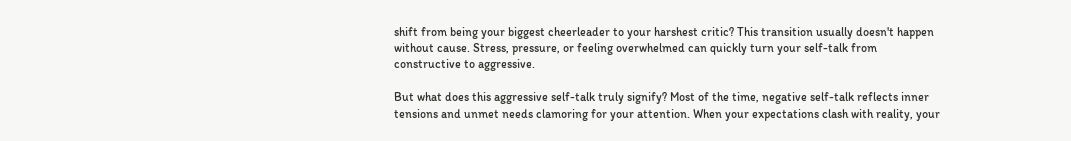shift from being your biggest cheerleader to your harshest critic? This transition usually doesn't happen without cause. Stress, pressure, or feeling overwhelmed can quickly turn your self-talk from constructive to aggressive.

But what does this aggressive self-talk truly signify? Most of the time, negative self-talk reflects inner tensions and unmet needs clamoring for your attention. When your expectations clash with reality, your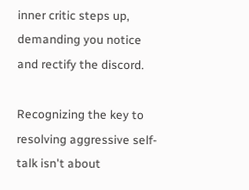inner critic steps up, demanding you notice and rectify the discord.

Recognizing the key to resolving aggressive self-talk isn't about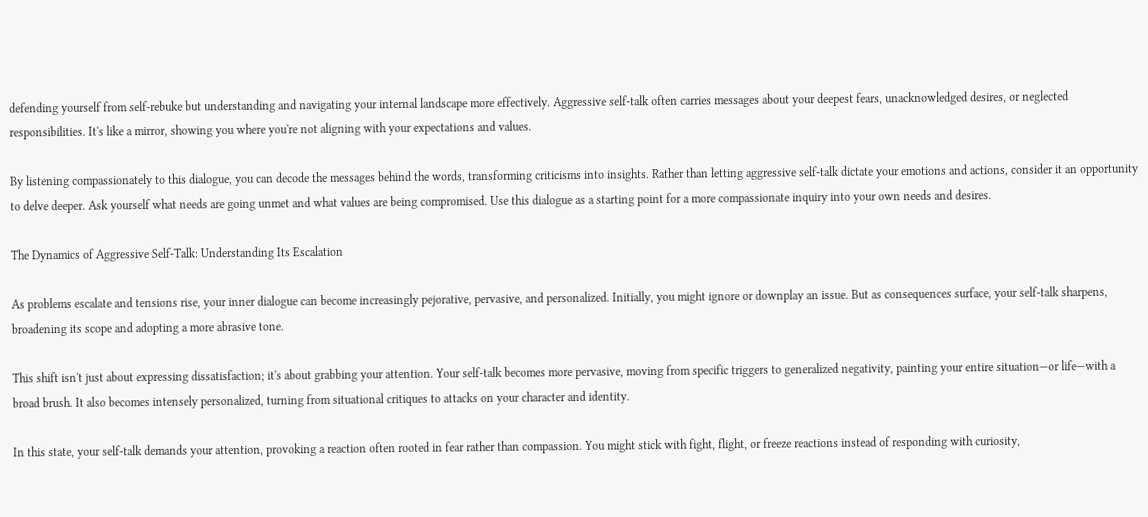defending yourself from self-rebuke but understanding and navigating your internal landscape more effectively. Aggressive self-talk often carries messages about your deepest fears, unacknowledged desires, or neglected responsibilities. It's like a mirror, showing you where you're not aligning with your expectations and values.

By listening compassionately to this dialogue, you can decode the messages behind the words, transforming criticisms into insights. Rather than letting aggressive self-talk dictate your emotions and actions, consider it an opportunity to delve deeper. Ask yourself what needs are going unmet and what values are being compromised. Use this dialogue as a starting point for a more compassionate inquiry into your own needs and desires.

The Dynamics of Aggressive Self-Talk: Understanding Its Escalation

As problems escalate and tensions rise, your inner dialogue can become increasingly pejorative, pervasive, and personalized. Initially, you might ignore or downplay an issue. But as consequences surface, your self-talk sharpens, broadening its scope and adopting a more abrasive tone.

This shift isn't just about expressing dissatisfaction; it's about grabbing your attention. Your self-talk becomes more pervasive, moving from specific triggers to generalized negativity, painting your entire situation—or life—with a broad brush. It also becomes intensely personalized, turning from situational critiques to attacks on your character and identity.

In this state, your self-talk demands your attention, provoking a reaction often rooted in fear rather than compassion. You might stick with fight, flight, or freeze reactions instead of responding with curiosity,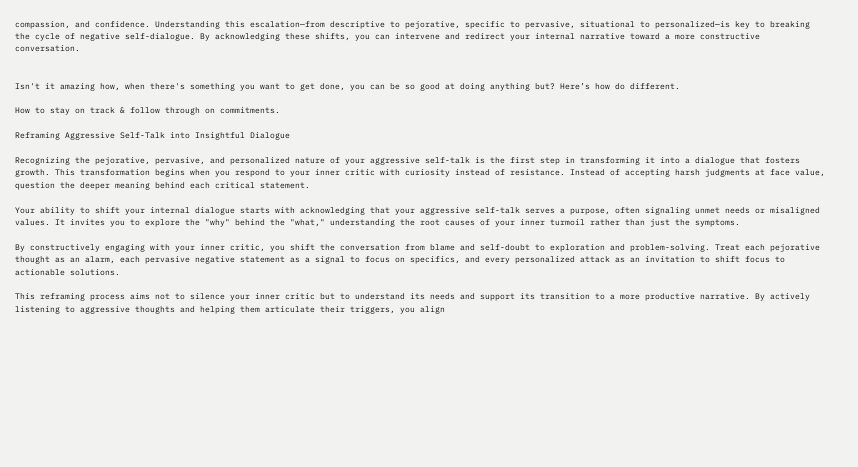compassion, and confidence. Understanding this escalation—from descriptive to pejorative, specific to pervasive, situational to personalized—is key to breaking the cycle of negative self-dialogue. By acknowledging these shifts, you can intervene and redirect your internal narrative toward a more constructive conversation.


Isn't it amazing how, when there's something you want to get done, you can be so good at doing anything but? Here’s how do different.

How to stay on track & follow through on commitments.

Reframing Aggressive Self-Talk into Insightful Dialogue

Recognizing the pejorative, pervasive, and personalized nature of your aggressive self-talk is the first step in transforming it into a dialogue that fosters growth. This transformation begins when you respond to your inner critic with curiosity instead of resistance. Instead of accepting harsh judgments at face value, question the deeper meaning behind each critical statement.

Your ability to shift your internal dialogue starts with acknowledging that your aggressive self-talk serves a purpose, often signaling unmet needs or misaligned values. It invites you to explore the "why" behind the "what," understanding the root causes of your inner turmoil rather than just the symptoms.

By constructively engaging with your inner critic, you shift the conversation from blame and self-doubt to exploration and problem-solving. Treat each pejorative thought as an alarm, each pervasive negative statement as a signal to focus on specifics, and every personalized attack as an invitation to shift focus to actionable solutions.

This reframing process aims not to silence your inner critic but to understand its needs and support its transition to a more productive narrative. By actively listening to aggressive thoughts and helping them articulate their triggers, you align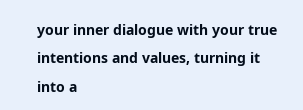your inner dialogue with your true intentions and values, turning it into a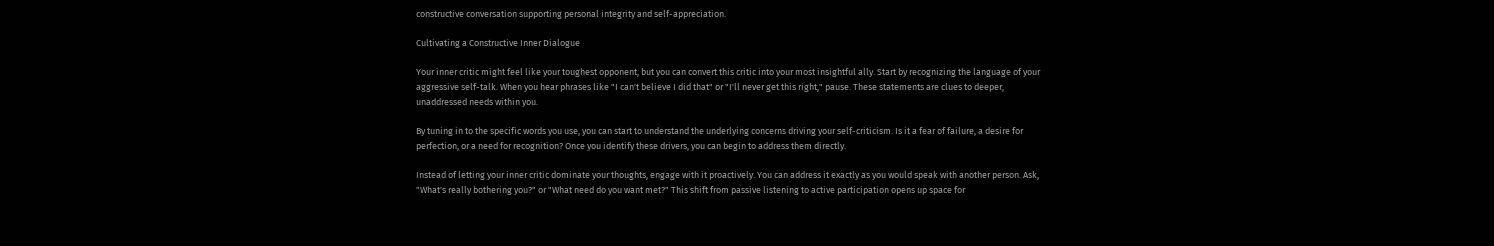constructive conversation supporting personal integrity and self-appreciation.

Cultivating a Constructive Inner Dialogue

Your inner critic might feel like your toughest opponent, but you can convert this critic into your most insightful ally. Start by recognizing the language of your aggressive self-talk. When you hear phrases like "I can't believe I did that" or "I'll never get this right," pause. These statements are clues to deeper, unaddressed needs within you.

By tuning in to the specific words you use, you can start to understand the underlying concerns driving your self-criticism. Is it a fear of failure, a desire for perfection, or a need for recognition? Once you identify these drivers, you can begin to address them directly.

Instead of letting your inner critic dominate your thoughts, engage with it proactively. You can address it exactly as you would speak with another person. Ask, "What's really bothering you?" or "What need do you want met?" This shift from passive listening to active participation opens up space for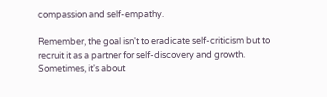compassion and self-empathy.

Remember, the goal isn't to eradicate self-criticism but to recruit it as a partner for self-discovery and growth. Sometimes, it's about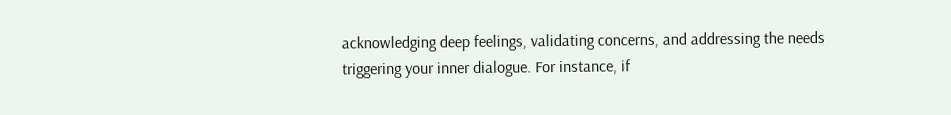acknowledging deep feelings, validating concerns, and addressing the needs triggering your inner dialogue. For instance, if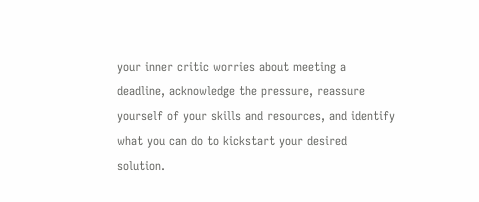your inner critic worries about meeting a deadline, acknowledge the pressure, reassure yourself of your skills and resources, and identify what you can do to kickstart your desired solution.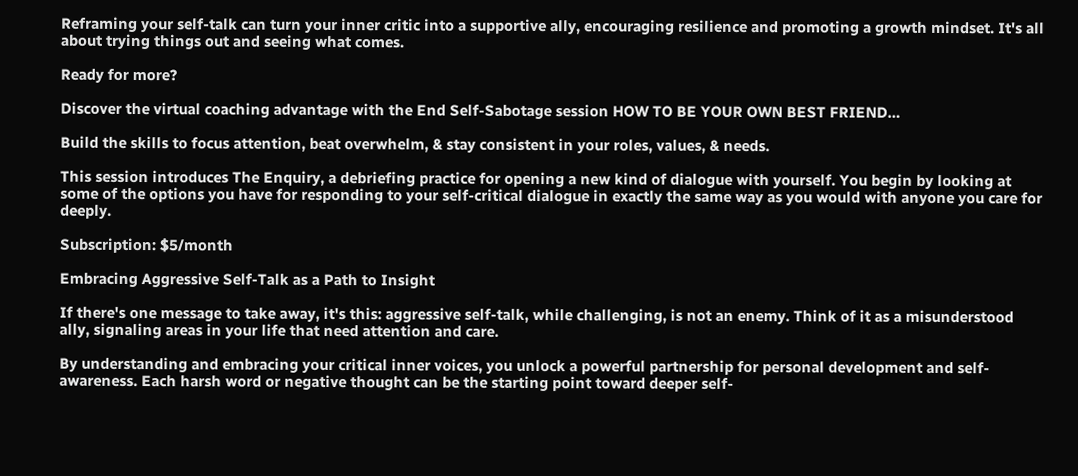Reframing your self-talk can turn your inner critic into a supportive ally, encouraging resilience and promoting a growth mindset. It's all about trying things out and seeing what comes.

Ready for more?

Discover the virtual coaching advantage with the End Self-Sabotage session HOW TO BE YOUR OWN BEST FRIEND…

Build the skills to focus attention, beat overwhelm, & stay consistent in your roles, values, & needs.

This session introduces The Enquiry, a debriefing practice for opening a new kind of dialogue with yourself. You begin by looking at some of the options you have for responding to your self-critical dialogue in exactly the same way as you would with anyone you care for deeply.

Subscription: $5/month

Embracing Aggressive Self-Talk as a Path to Insight

If there's one message to take away, it's this: aggressive self-talk, while challenging, is not an enemy. Think of it as a misunderstood ally, signaling areas in your life that need attention and care.

By understanding and embracing your critical inner voices, you unlock a powerful partnership for personal development and self-awareness. Each harsh word or negative thought can be the starting point toward deeper self-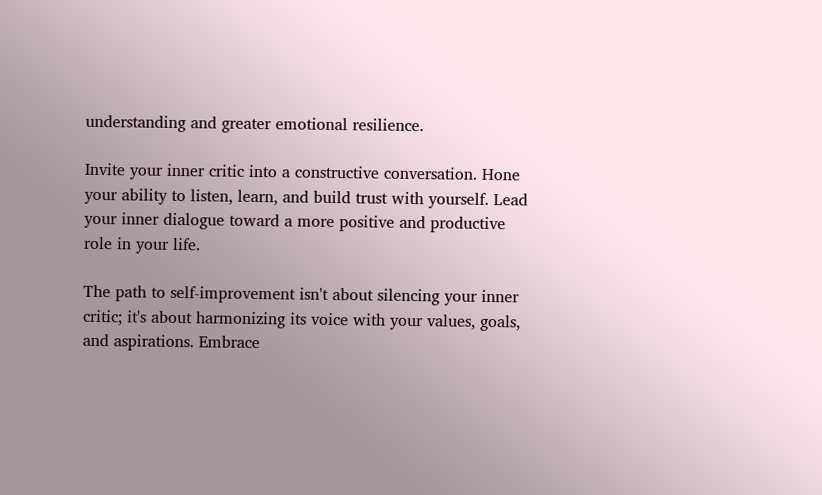understanding and greater emotional resilience.

Invite your inner critic into a constructive conversation. Hone your ability to listen, learn, and build trust with yourself. Lead your inner dialogue toward a more positive and productive role in your life.

The path to self-improvement isn't about silencing your inner critic; it's about harmonizing its voice with your values, goals, and aspirations. Embrace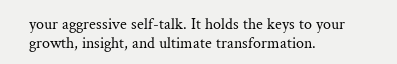your aggressive self-talk. It holds the keys to your growth, insight, and ultimate transformation.